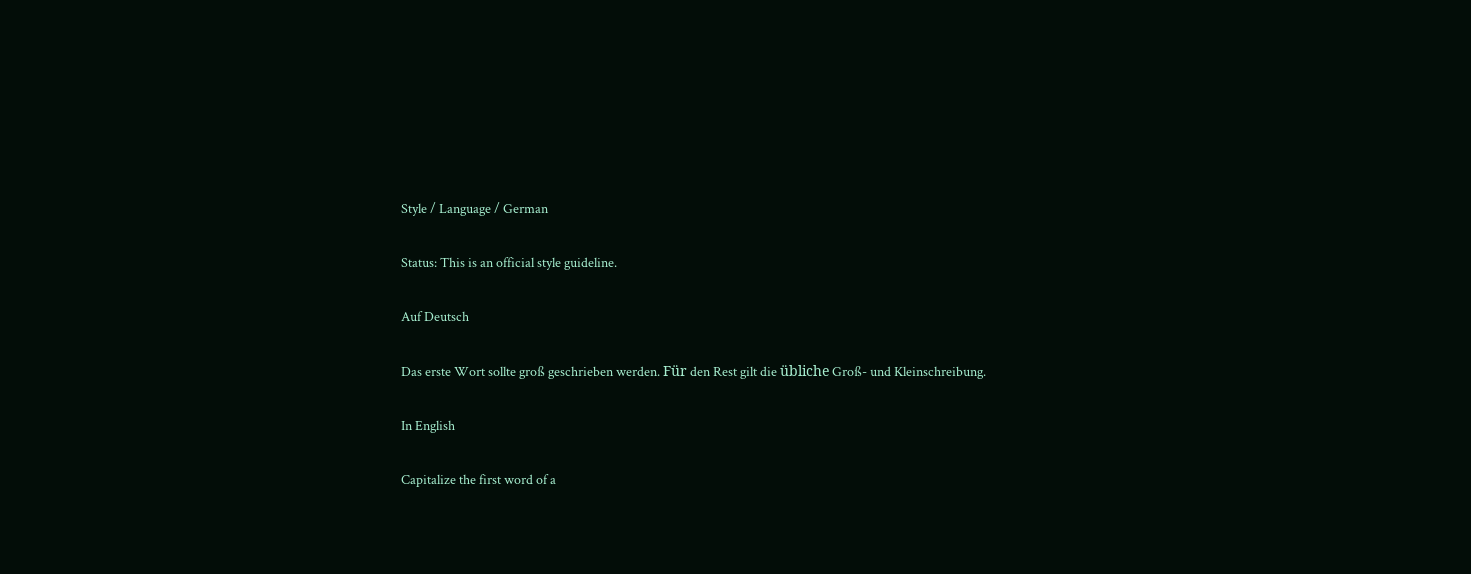Style / Language / German

Status: This is an official style guideline.

Auf Deutsch

Das erste Wort sollte groß geschrieben werden. Für den Rest gilt die übliche Groß- und Kleinschreibung.

In English

Capitalize the first word of a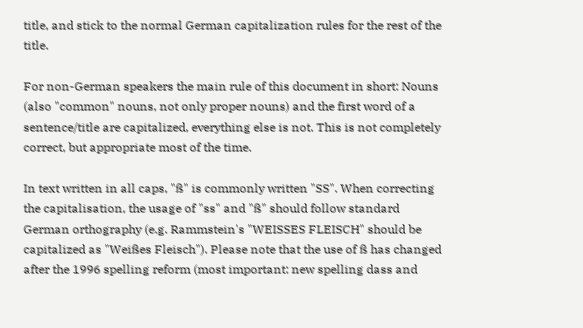title, and stick to the normal German capitalization rules for the rest of the title.

For non-German speakers the main rule of this document in short: Nouns (also "common" nouns, not only proper nouns) and the first word of a sentence/title are capitalized, everything else is not. This is not completely correct, but appropriate most of the time.

In text written in all caps, "ß" is commonly written "SS". When correcting the capitalisation, the usage of "ss" and "ß" should follow standard German orthography (e.g. Rammstein's "WEISSES FLEISCH" should be capitalized as "Weißes Fleisch"). Please note that the use of ß has changed after the 1996 spelling reform (most important: new spelling dass and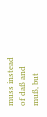muss instead of daß and muß, but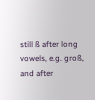still ß after long vowels, e.g. groß, and after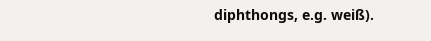diphthongs, e.g. weiß).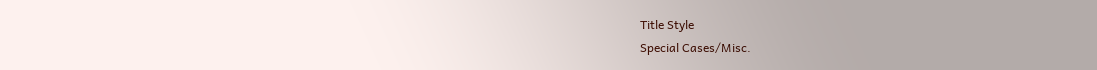Title Style
Special Cases/Misc.